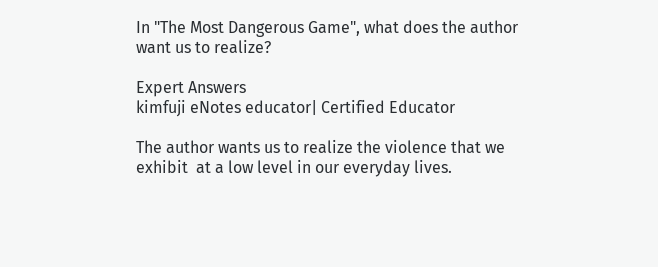In "The Most Dangerous Game", what does the author want us to realize?

Expert Answers
kimfuji eNotes educator| Certified Educator

The author wants us to realize the violence that we exhibit  at a low level in our everyday lives.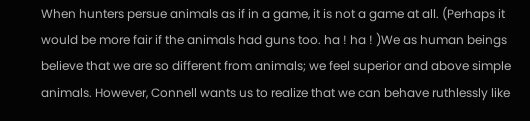When hunters persue animals as if in a game, it is not a game at all. (Perhaps it would be more fair if the animals had guns too. ha ! ha ! )We as human beings believe that we are so different from animals; we feel superior and above simple animals. However, Connell wants us to realize that we can behave ruthlessly like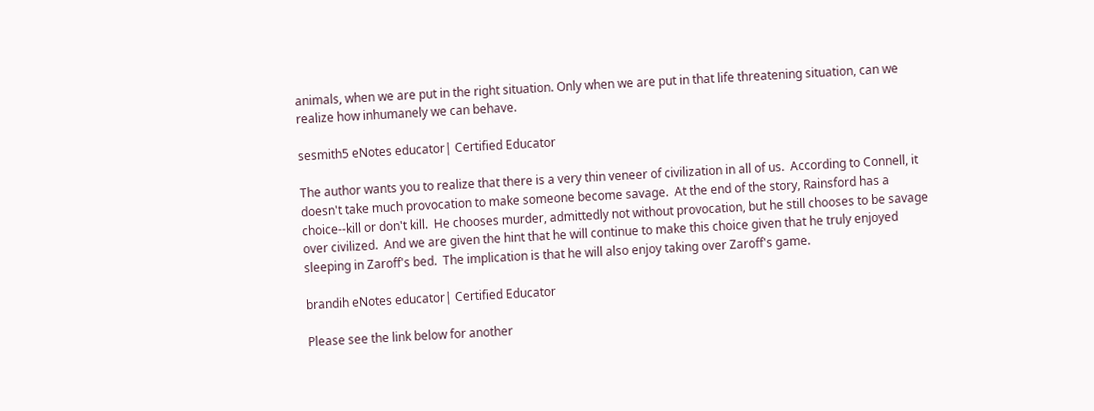animals, when we are put in the right situation. Only when we are put in that life threatening situation, can we realize how inhumanely we can behave.

sesmith5 eNotes educator| Certified Educator

The author wants you to realize that there is a very thin veneer of civilization in all of us.  According to Connell, it doesn't take much provocation to make someone become savage.  At the end of the story, Rainsford has a choice--kill or don't kill.  He chooses murder, admittedly not without provocation, but he still chooses to be savage over civilized.  And we are given the hint that he will continue to make this choice given that he truly enjoyed sleeping in Zaroff's bed.  The implication is that he will also enjoy taking over Zaroff's game.

brandih eNotes educator| Certified Educator

Please see the link below for another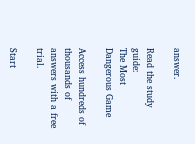answer.

Read the study guide:
The Most Dangerous Game

Access hundreds of thousands of answers with a free trial.

Start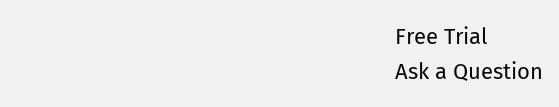Free Trial
Ask a Question